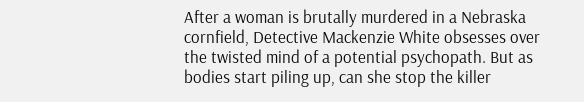After a woman is brutally murdered in a Nebraska cornfield, Detective Mackenzie White obsesses over the twisted mind of a potential psychopath. But as bodies start piling up, can she stop the killer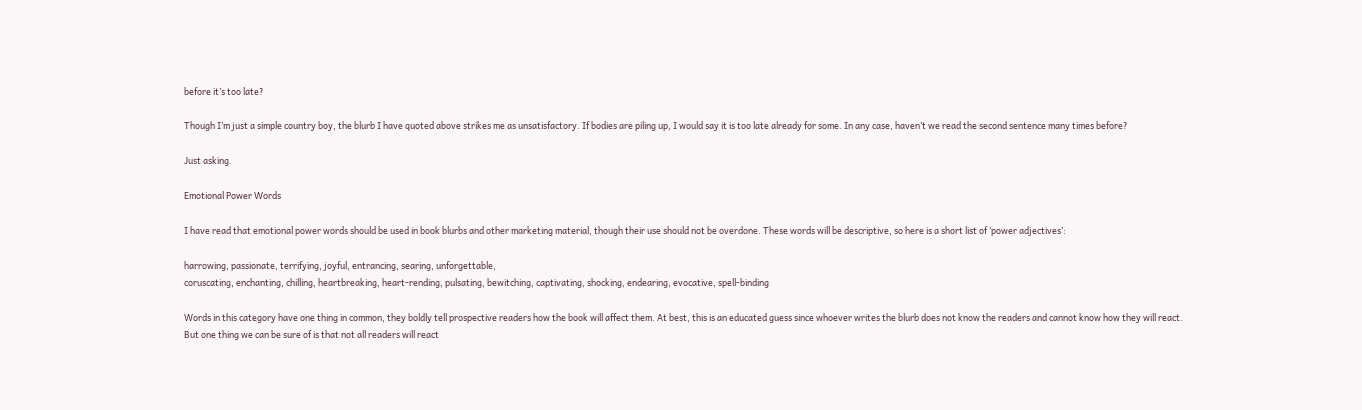before it’s too late?

Though I’m just a simple country boy, the blurb I have quoted above strikes me as unsatisfactory. If bodies are piling up, I would say it is too late already for some. In any case, haven’t we read the second sentence many times before?

Just asking.

Emotional Power Words

I have read that emotional power words should be used in book blurbs and other marketing material, though their use should not be overdone. These words will be descriptive, so here is a short list of ‘power adjectives’:

harrowing, passionate, terrifying, joyful, entrancing, searing, unforgettable,
coruscating, enchanting, chilling, heartbreaking, heart-rending, pulsating, bewitching, captivating, shocking, endearing, evocative, spell-binding

Words in this category have one thing in common, they boldly tell prospective readers how the book will affect them. At best, this is an educated guess since whoever writes the blurb does not know the readers and cannot know how they will react. But one thing we can be sure of is that not all readers will react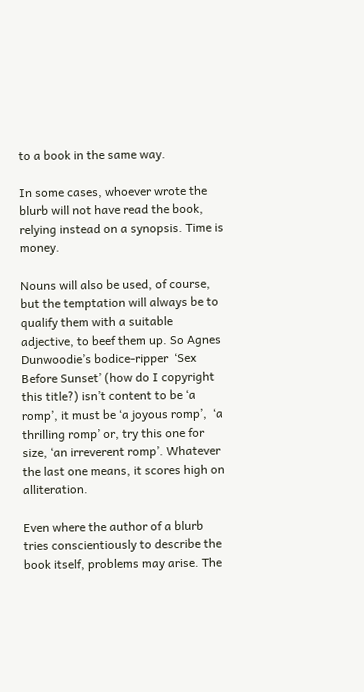to a book in the same way.

In some cases, whoever wrote the blurb will not have read the book, relying instead on a synopsis. Time is money.

Nouns will also be used, of course, but the temptation will always be to qualify them with a suitable adjective, to beef them up. So Agnes Dunwoodie’s bodice-ripper  ‘Sex Before Sunset’ (how do I copyright this title?) isn’t content to be ‘a romp’, it must be ‘a joyous romp’,  ‘a thrilling romp’ or, try this one for size, ‘an irreverent romp’. Whatever the last one means, it scores high on alliteration.

Even where the author of a blurb tries conscientiously to describe the book itself, problems may arise. The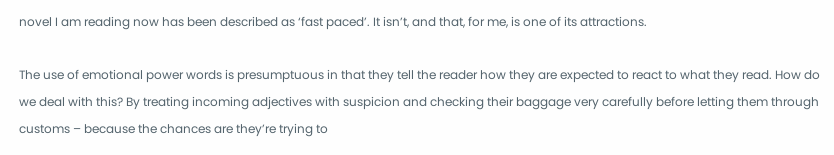novel I am reading now has been described as ‘fast paced’. It isn’t, and that, for me, is one of its attractions.

The use of emotional power words is presumptuous in that they tell the reader how they are expected to react to what they read. How do we deal with this? By treating incoming adjectives with suspicion and checking their baggage very carefully before letting them through customs – because the chances are they’re trying to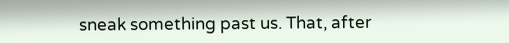sneak something past us. That, after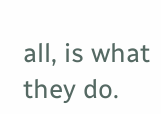all, is what they do.